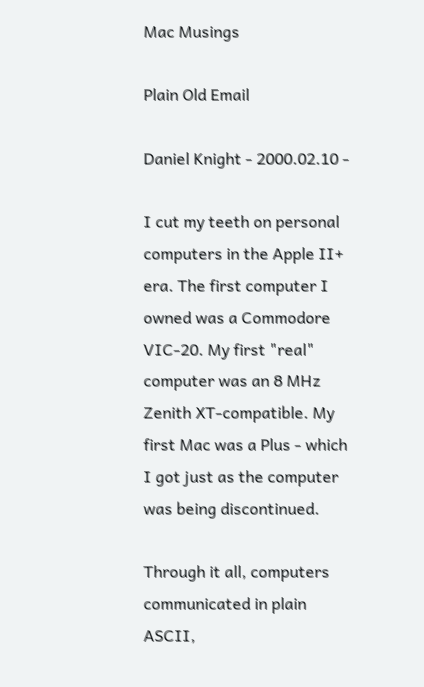Mac Musings

Plain Old Email

Daniel Knight - 2000.02.10 -

I cut my teeth on personal computers in the Apple II+ era. The first computer I owned was a Commodore VIC-20. My first "real" computer was an 8 MHz Zenith XT-compatible. My first Mac was a Plus - which I got just as the computer was being discontinued.

Through it all, computers communicated in plain ASCII,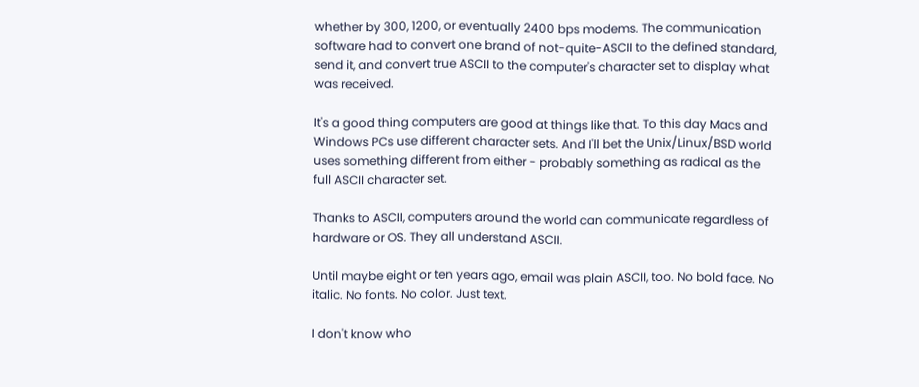whether by 300, 1200, or eventually 2400 bps modems. The communication software had to convert one brand of not-quite-ASCII to the defined standard, send it, and convert true ASCII to the computer's character set to display what was received.

It's a good thing computers are good at things like that. To this day Macs and Windows PCs use different character sets. And I'll bet the Unix/Linux/BSD world uses something different from either - probably something as radical as the full ASCII character set.

Thanks to ASCII, computers around the world can communicate regardless of hardware or OS. They all understand ASCII.

Until maybe eight or ten years ago, email was plain ASCII, too. No bold face. No italic. No fonts. No color. Just text.

I don't know who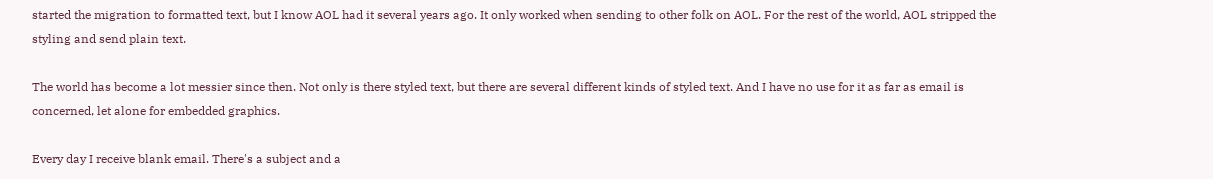started the migration to formatted text, but I know AOL had it several years ago. It only worked when sending to other folk on AOL. For the rest of the world, AOL stripped the styling and send plain text.

The world has become a lot messier since then. Not only is there styled text, but there are several different kinds of styled text. And I have no use for it as far as email is concerned, let alone for embedded graphics.

Every day I receive blank email. There's a subject and a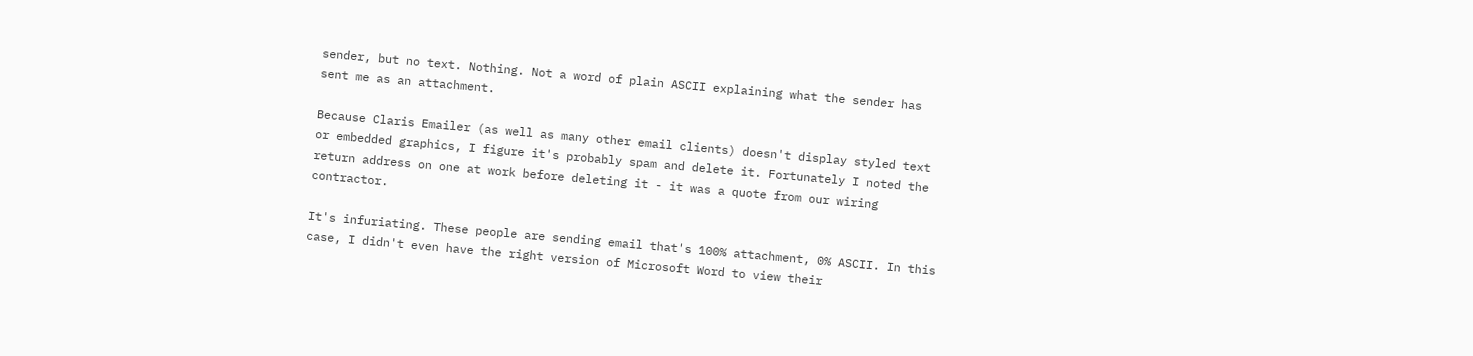sender, but no text. Nothing. Not a word of plain ASCII explaining what the sender has sent me as an attachment.

Because Claris Emailer (as well as many other email clients) doesn't display styled text or embedded graphics, I figure it's probably spam and delete it. Fortunately I noted the return address on one at work before deleting it - it was a quote from our wiring contractor.

It's infuriating. These people are sending email that's 100% attachment, 0% ASCII. In this case, I didn't even have the right version of Microsoft Word to view their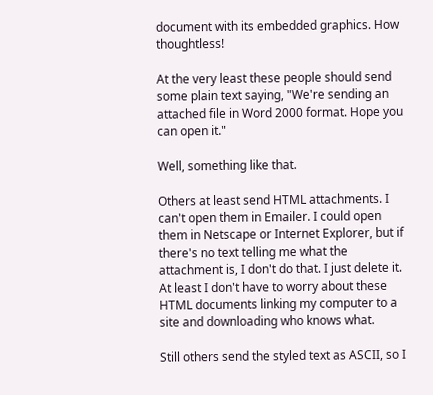document with its embedded graphics. How thoughtless!

At the very least these people should send some plain text saying, "We're sending an attached file in Word 2000 format. Hope you can open it."

Well, something like that.

Others at least send HTML attachments. I can't open them in Emailer. I could open them in Netscape or Internet Explorer, but if there's no text telling me what the attachment is, I don't do that. I just delete it. At least I don't have to worry about these HTML documents linking my computer to a site and downloading who knows what.

Still others send the styled text as ASCII, so I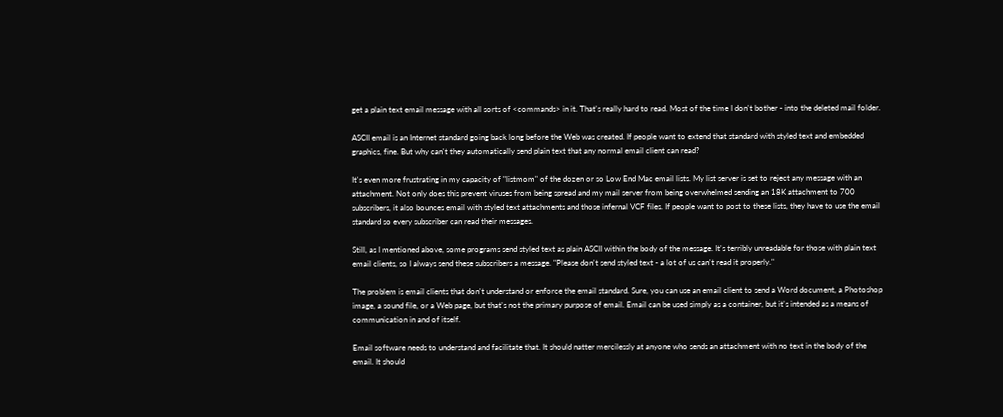get a plain text email message with all sorts of <commands> in it. That's really hard to read. Most of the time I don't bother - into the deleted mail folder.

ASCII email is an Internet standard going back long before the Web was created. If people want to extend that standard with styled text and embedded graphics, fine. But why can't they automatically send plain text that any normal email client can read?

It's even more frustrating in my capacity of "listmom" of the dozen or so Low End Mac email lists. My list server is set to reject any message with an attachment. Not only does this prevent viruses from being spread and my mail server from being overwhelmed sending an 18K attachment to 700 subscribers, it also bounces email with styled text attachments and those infernal VCF files. If people want to post to these lists, they have to use the email standard so every subscriber can read their messages.

Still, as I mentioned above, some programs send styled text as plain ASCII within the body of the message. It's terribly unreadable for those with plain text email clients, so I always send these subscribers a message. "Please don't send styled text - a lot of us can't read it properly."

The problem is email clients that don't understand or enforce the email standard. Sure, you can use an email client to send a Word document, a Photoshop image, a sound file, or a Web page, but that's not the primary purpose of email. Email can be used simply as a container, but it's intended as a means of communication in and of itself.

Email software needs to understand and facilitate that. It should natter mercilessly at anyone who sends an attachment with no text in the body of the email. It should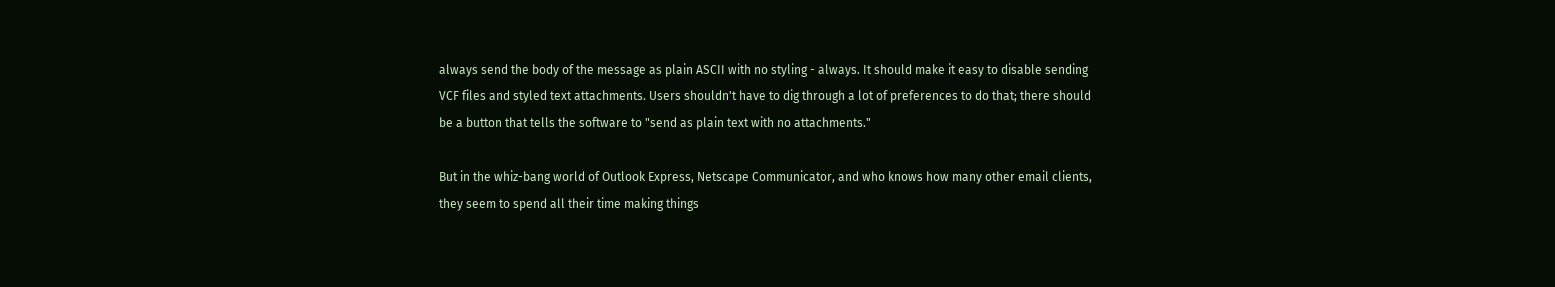always send the body of the message as plain ASCII with no styling - always. It should make it easy to disable sending VCF files and styled text attachments. Users shouldn't have to dig through a lot of preferences to do that; there should be a button that tells the software to "send as plain text with no attachments."

But in the whiz-bang world of Outlook Express, Netscape Communicator, and who knows how many other email clients, they seem to spend all their time making things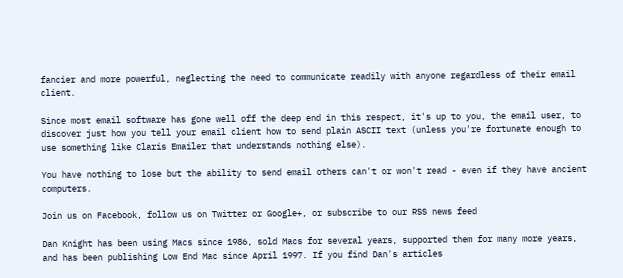fancier and more powerful, neglecting the need to communicate readily with anyone regardless of their email client.

Since most email software has gone well off the deep end in this respect, it's up to you, the email user, to discover just how you tell your email client how to send plain ASCII text (unless you're fortunate enough to use something like Claris Emailer that understands nothing else).

You have nothing to lose but the ability to send email others can't or won't read - even if they have ancient computers.

Join us on Facebook, follow us on Twitter or Google+, or subscribe to our RSS news feed

Dan Knight has been using Macs since 1986, sold Macs for several years, supported them for many more years, and has been publishing Low End Mac since April 1997. If you find Dan's articles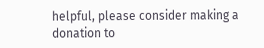helpful, please consider making a donation to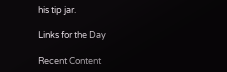his tip jar.

Links for the Day

Recent Content